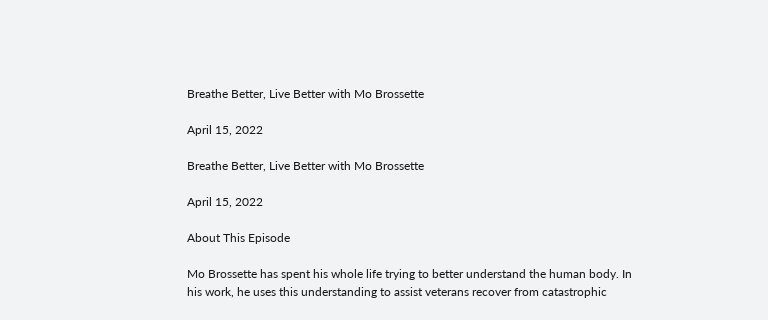Breathe Better, Live Better with Mo Brossette

April 15, 2022

Breathe Better, Live Better with Mo Brossette

April 15, 2022

About This Episode

Mo Brossette has spent his whole life trying to better understand the human body. In his work, he uses this understanding to assist veterans recover from catastrophic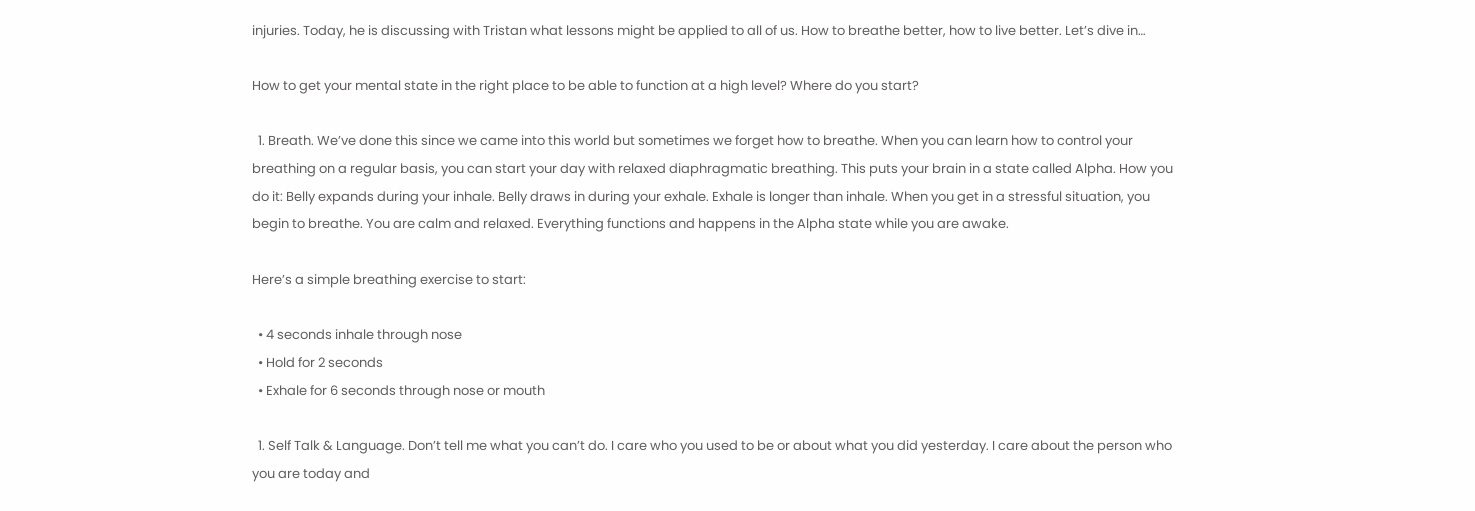injuries. Today, he is discussing with Tristan what lessons might be applied to all of us. How to breathe better, how to live better. Let’s dive in…

How to get your mental state in the right place to be able to function at a high level? Where do you start?

  1. Breath. We’ve done this since we came into this world but sometimes we forget how to breathe. When you can learn how to control your breathing on a regular basis, you can start your day with relaxed diaphragmatic breathing. This puts your brain in a state called Alpha. How you do it: Belly expands during your inhale. Belly draws in during your exhale. Exhale is longer than inhale. When you get in a stressful situation, you begin to breathe. You are calm and relaxed. Everything functions and happens in the Alpha state while you are awake.

Here’s a simple breathing exercise to start:

  • 4 seconds inhale through nose
  • Hold for 2 seconds
  • Exhale for 6 seconds through nose or mouth

  1. Self Talk & Language. Don’t tell me what you can’t do. I care who you used to be or about what you did yesterday. I care about the person who you are today and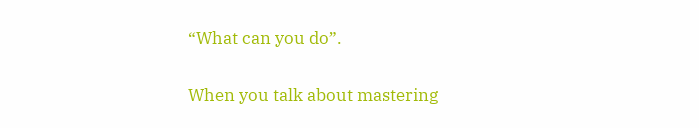“What can you do”.

When you talk about mastering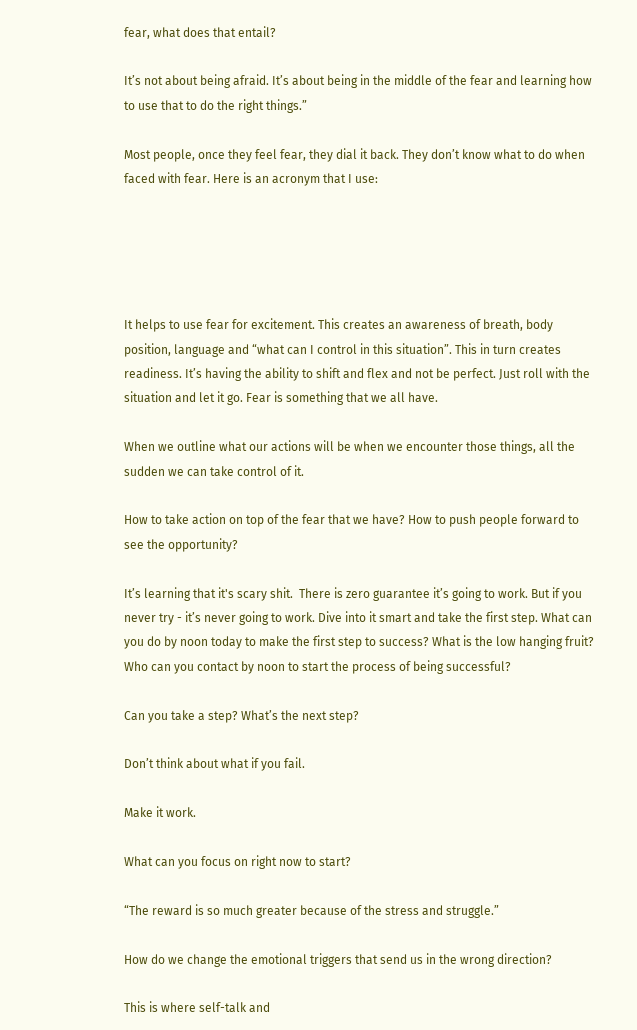fear, what does that entail?

It’s not about being afraid. It’s about being in the middle of the fear and learning how to use that to do the right things.”

Most people, once they feel fear, they dial it back. They don’t know what to do when faced with fear. Here is an acronym that I use:





It helps to use fear for excitement. This creates an awareness of breath, body position, language and “what can I control in this situation”. This in turn creates readiness. It’s having the ability to shift and flex and not be perfect. Just roll with the situation and let it go. Fear is something that we all have.

When we outline what our actions will be when we encounter those things, all the sudden we can take control of it.

How to take action on top of the fear that we have? How to push people forward to see the opportunity?

It’s learning that it's scary shit.  There is zero guarantee it’s going to work. But if you never try - it’s never going to work. Dive into it smart and take the first step. What can you do by noon today to make the first step to success? What is the low hanging fruit? Who can you contact by noon to start the process of being successful?

Can you take a step? What’s the next step?

Don’t think about what if you fail.

Make it work.

What can you focus on right now to start?

“The reward is so much greater because of the stress and struggle.”

How do we change the emotional triggers that send us in the wrong direction?

This is where self-talk and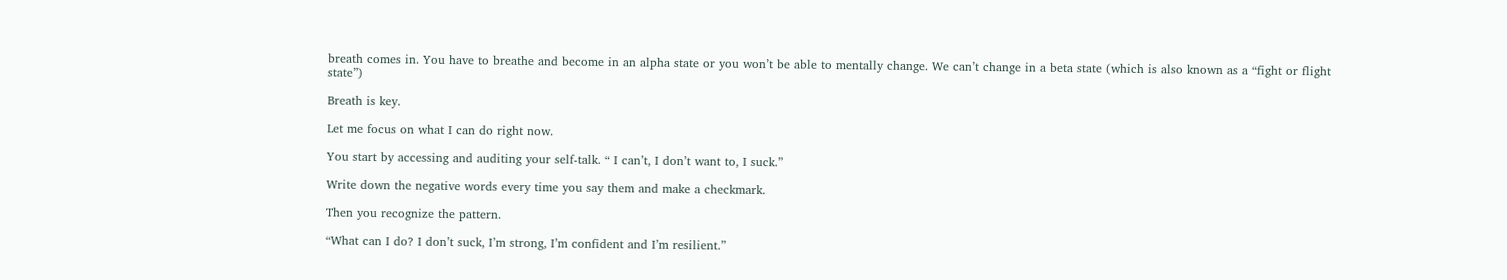breath comes in. You have to breathe and become in an alpha state or you won’t be able to mentally change. We can’t change in a beta state (which is also known as a “fight or flight state”)

Breath is key.

Let me focus on what I can do right now.

You start by accessing and auditing your self-talk. “ I can’t, I don’t want to, I suck.”

Write down the negative words every time you say them and make a checkmark.

Then you recognize the pattern.

“What can I do? I don’t suck, I’m strong, I’m confident and I’m resilient.”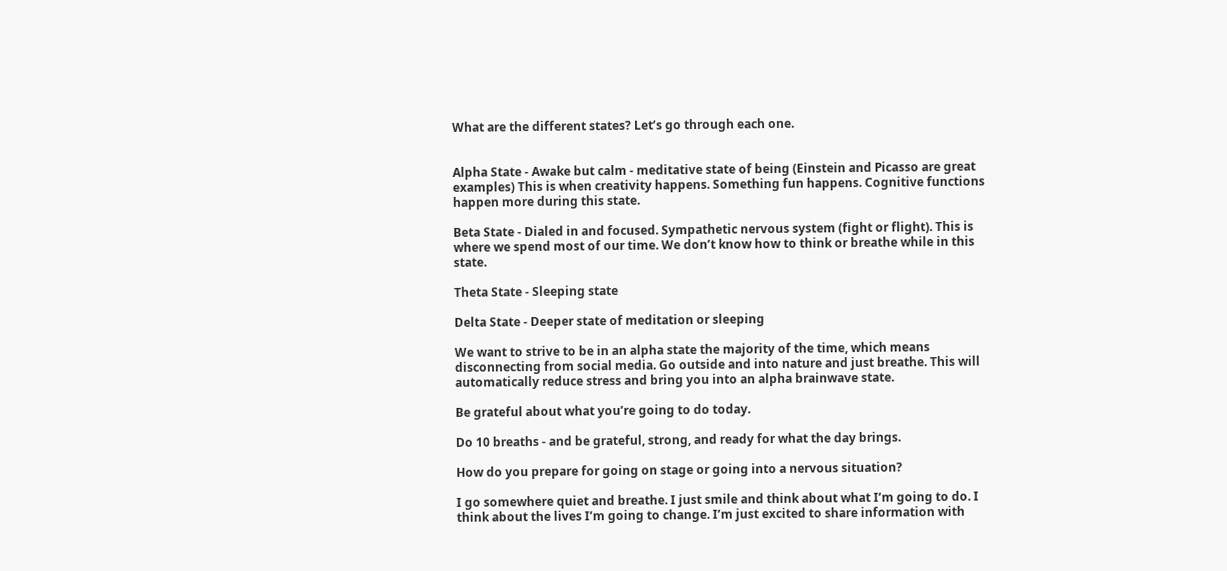What are the different states? Let’s go through each one.


Alpha State - Awake but calm - meditative state of being (Einstein and Picasso are great examples) This is when creativity happens. Something fun happens. Cognitive functions happen more during this state.

Beta State - Dialed in and focused. Sympathetic nervous system (fight or flight). This is where we spend most of our time. We don’t know how to think or breathe while in this state.

Theta State - Sleeping state

Delta State - Deeper state of meditation or sleeping

We want to strive to be in an alpha state the majority of the time, which means  disconnecting from social media. Go outside and into nature and just breathe. This will automatically reduce stress and bring you into an alpha brainwave state.

Be grateful about what you’re going to do today.

Do 10 breaths - and be grateful, strong, and ready for what the day brings.

How do you prepare for going on stage or going into a nervous situation?

I go somewhere quiet and breathe. I just smile and think about what I’m going to do. I think about the lives I’m going to change. I’m just excited to share information with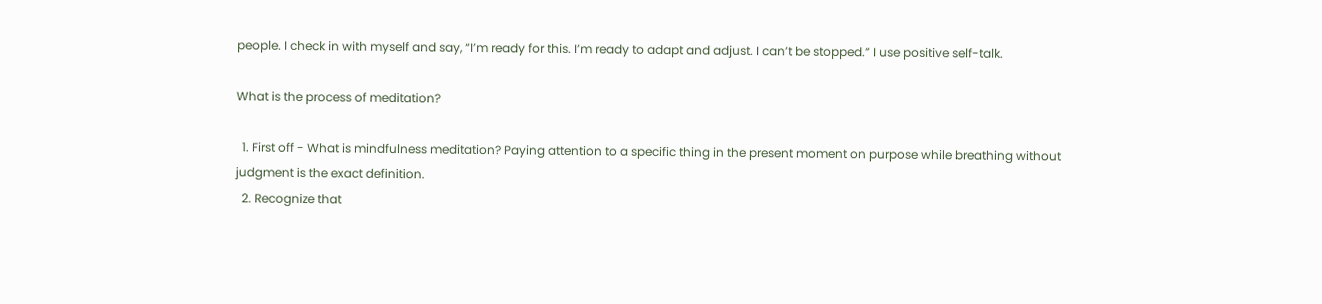people. I check in with myself and say, “I’m ready for this. I’m ready to adapt and adjust. I can’t be stopped.” I use positive self-talk.

What is the process of meditation?

  1. First off - What is mindfulness meditation? Paying attention to a specific thing in the present moment on purpose while breathing without judgment is the exact definition.
  2. Recognize that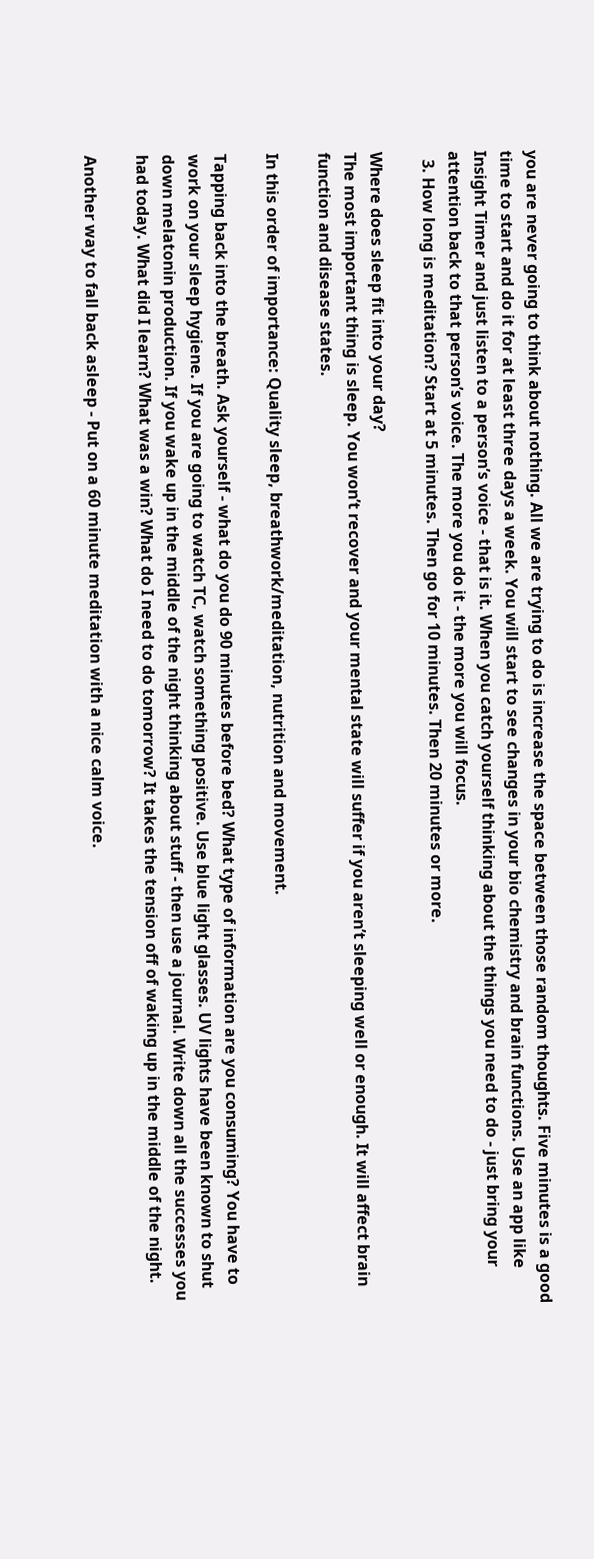you are never going to think about nothing. All we are trying to do is increase the space between those random thoughts. Five minutes is a good time to start and do it for at least three days a week. You will start to see changes in your bio chemistry and brain functions. Use an app like Insight Timer and just listen to a person’s voice - that is it. When you catch yourself thinking about the things you need to do - just bring your attention back to that person’s voice. The more you do it - the more you will focus.
  3. How long is meditation? Start at 5 minutes. Then go for 10 minutes. Then 20 minutes or more.

Where does sleep fit into your day?
The most important thing is sleep. You won’t recover and your mental state will suffer if you aren’t sleeping well or enough. It will affect brain function and disease states.

In this order of importance: Quality sleep, breathwork/meditation, nutrition and movement.

Tapping back into the breath. Ask yourself - what do you do 90 minutes before bed? What type of information are you consuming? You have to work on your sleep hygiene. If you are going to watch TC, watch something positive. Use blue light glasses. UV lights have been known to shut down melatonin production. If you wake up in the middle of the night thinking about stuff - then use a journal. Write down all the successes you had today. What did I learn? What was a win? What do I need to do tomorrow? It takes the tension off of waking up in the middle of the night.

Another way to fall back asleep - Put on a 60 minute meditation with a nice calm voice.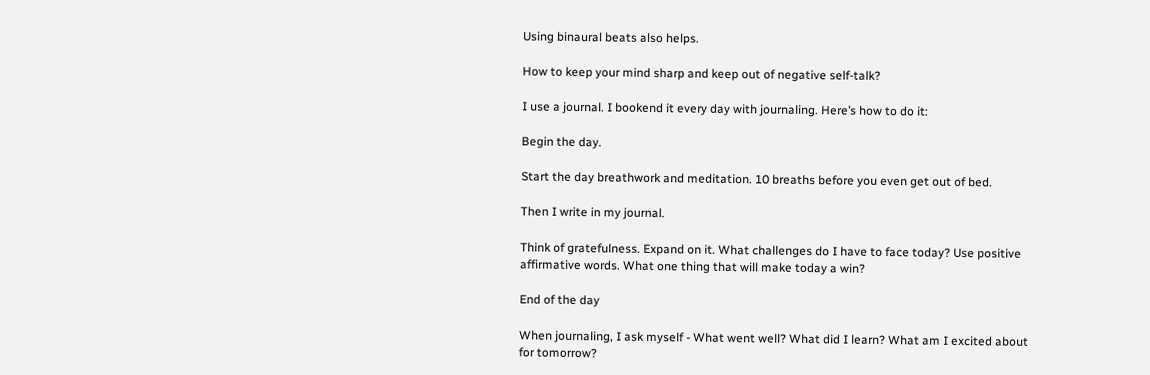Using binaural beats also helps.

How to keep your mind sharp and keep out of negative self-talk?

I use a journal. I bookend it every day with journaling. Here’s how to do it:

Begin the day.

Start the day breathwork and meditation. 10 breaths before you even get out of bed.

Then I write in my journal.

Think of gratefulness. Expand on it. What challenges do I have to face today? Use positive affirmative words. What one thing that will make today a win?

End of the day

When journaling, I ask myself - What went well? What did I learn? What am I excited about for tomorrow?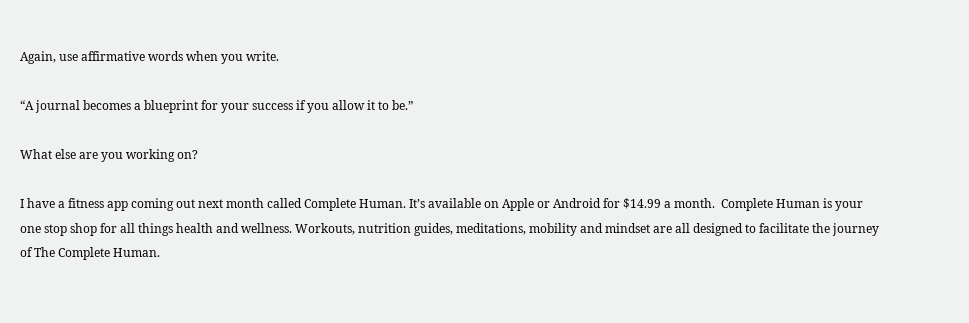Again, use affirmative words when you write.

“A journal becomes a blueprint for your success if you allow it to be.”

What else are you working on?

I have a fitness app coming out next month called Complete Human. It’s available on Apple or Android for $14.99 a month.  Complete Human is your one stop shop for all things health and wellness. Workouts, nutrition guides, meditations, mobility and mindset are all designed to facilitate the journey of The Complete Human.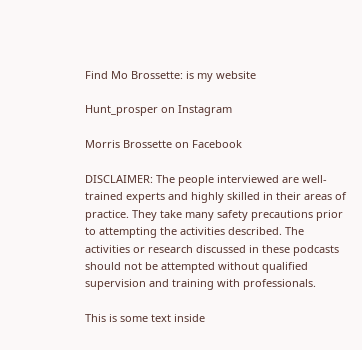Find Mo Brossette: is my website

Hunt_prosper on Instagram

Morris Brossette on Facebook

DISCLAIMER: The people interviewed are well-trained experts and highly skilled in their areas of practice. They take many safety precautions prior to attempting the activities described. The activities or research discussed in these podcasts should not be attempted without qualified supervision and training with professionals.

This is some text inside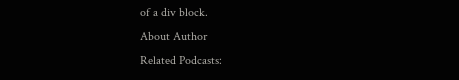of a div block.
About Author
Related Podcasts: